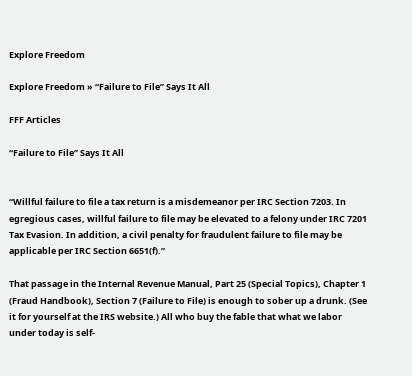Explore Freedom

Explore Freedom » “Failure to File” Says It All

FFF Articles

“Failure to File” Says It All


“Willful failure to file a tax return is a misdemeanor per IRC Section 7203. In egregious cases, willful failure to file may be elevated to a felony under IRC 7201 Tax Evasion. In addition, a civil penalty for fraudulent failure to file may be applicable per IRC Section 6651(f).”

That passage in the Internal Revenue Manual, Part 25 (Special Topics), Chapter 1 (Fraud Handbook), Section 7 (Failure to File) is enough to sober up a drunk. (See it for yourself at the IRS website.) All who buy the fable that what we labor under today is self-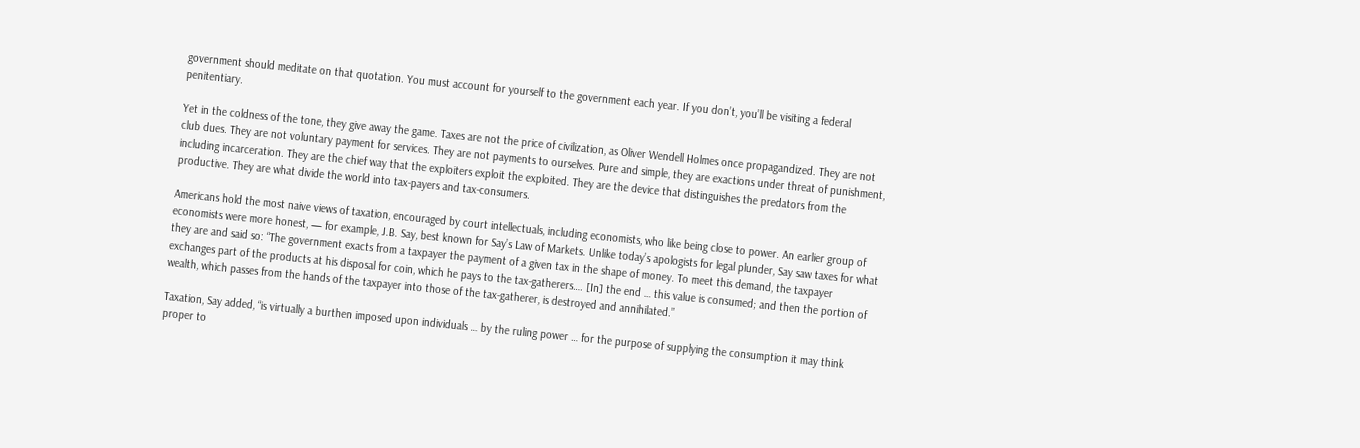government should meditate on that quotation. You must account for yourself to the government each year. If you don’t, you’ll be visiting a federal penitentiary.

Yet in the coldness of the tone, they give away the game. Taxes are not the price of civilization, as Oliver Wendell Holmes once propagandized. They are not club dues. They are not voluntary payment for services. They are not payments to ourselves. Pure and simple, they are exactions under threat of punishment, including incarceration. They are the chief way that the exploiters exploit the exploited. They are the device that distinguishes the predators from the productive. They are what divide the world into tax-payers and tax-consumers.

Americans hold the most naive views of taxation, encouraged by court intellectuals, including economists, who like being close to power. An earlier group of economists were more honest, — for example, J.B. Say, best known for Say’s Law of Markets. Unlike today’s apologists for legal plunder, Say saw taxes for what they are and said so: “The government exacts from a taxpayer the payment of a given tax in the shape of money. To meet this demand, the taxpayer exchanges part of the products at his disposal for coin, which he pays to the tax-gatherers…. [In] the end … this value is consumed; and then the portion of wealth, which passes from the hands of the taxpayer into those of the tax-gatherer, is destroyed and annihilated.”

Taxation, Say added, “is virtually a burthen imposed upon individuals … by the ruling power … for the purpose of supplying the consumption it may think proper to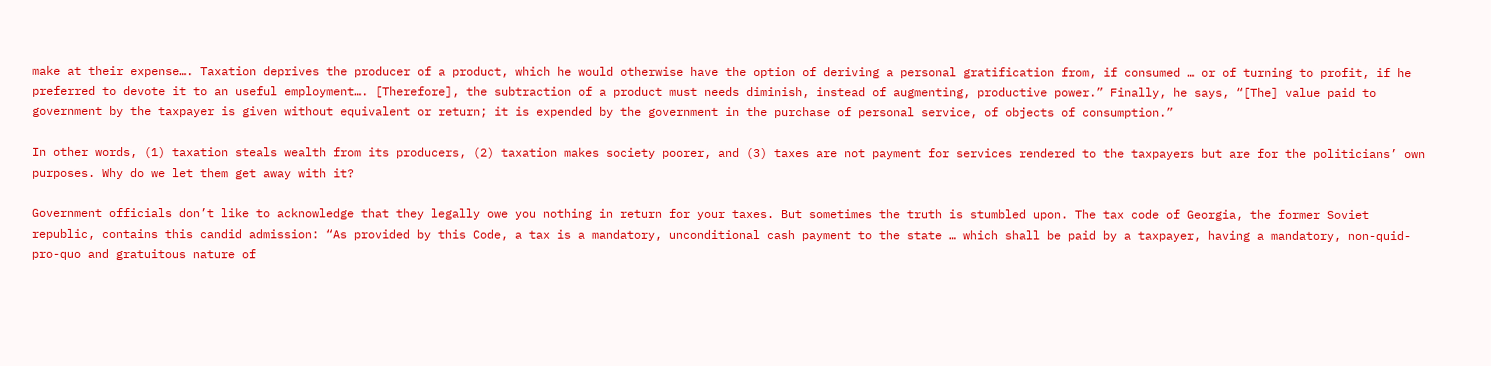make at their expense…. Taxation deprives the producer of a product, which he would otherwise have the option of deriving a personal gratification from, if consumed … or of turning to profit, if he preferred to devote it to an useful employment…. [Therefore], the subtraction of a product must needs diminish, instead of augmenting, productive power.” Finally, he says, “[The] value paid to government by the taxpayer is given without equivalent or return; it is expended by the government in the purchase of personal service, of objects of consumption.”

In other words, (1) taxation steals wealth from its producers, (2) taxation makes society poorer, and (3) taxes are not payment for services rendered to the taxpayers but are for the politicians’ own purposes. Why do we let them get away with it?

Government officials don’t like to acknowledge that they legally owe you nothing in return for your taxes. But sometimes the truth is stumbled upon. The tax code of Georgia, the former Soviet republic, contains this candid admission: “As provided by this Code, a tax is a mandatory, unconditional cash payment to the state … which shall be paid by a taxpayer, having a mandatory, non-quid-pro-quo and gratuitous nature of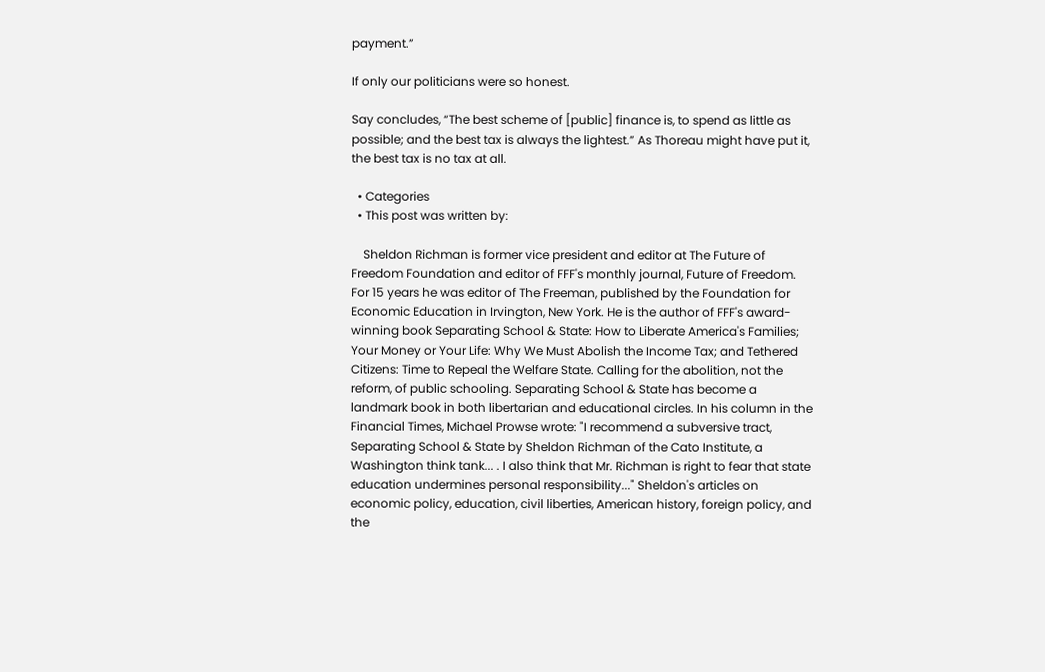payment.”

If only our politicians were so honest.

Say concludes, “The best scheme of [public] finance is, to spend as little as possible; and the best tax is always the lightest.” As Thoreau might have put it, the best tax is no tax at all.

  • Categories
  • This post was written by:

    Sheldon Richman is former vice president and editor at The Future of Freedom Foundation and editor of FFF's monthly journal, Future of Freedom. For 15 years he was editor of The Freeman, published by the Foundation for Economic Education in Irvington, New York. He is the author of FFF's award-winning book Separating School & State: How to Liberate America's Families; Your Money or Your Life: Why We Must Abolish the Income Tax; and Tethered Citizens: Time to Repeal the Welfare State. Calling for the abolition, not the reform, of public schooling. Separating School & State has become a landmark book in both libertarian and educational circles. In his column in the Financial Times, Michael Prowse wrote: "I recommend a subversive tract, Separating School & State by Sheldon Richman of the Cato Institute, a Washington think tank... . I also think that Mr. Richman is right to fear that state education undermines personal responsibility..." Sheldon's articles on economic policy, education, civil liberties, American history, foreign policy, and the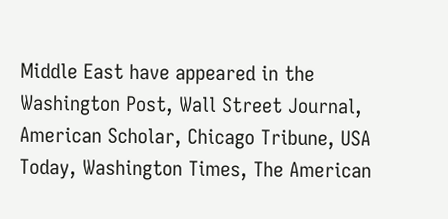Middle East have appeared in the Washington Post, Wall Street Journal, American Scholar, Chicago Tribune, USA Today, Washington Times, The American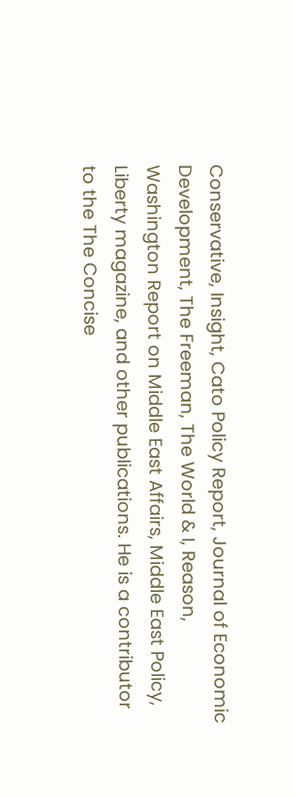Conservative, Insight, Cato Policy Report, Journal of Economic Development, The Freeman, The World & I, Reason, Washington Report on Middle East Affairs, Middle East Policy, Liberty magazine, and other publications. He is a contributor to the The Concise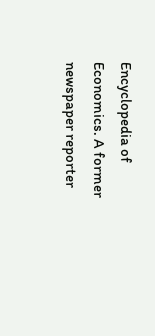Encyclopedia of Economics. A former newspaper reporter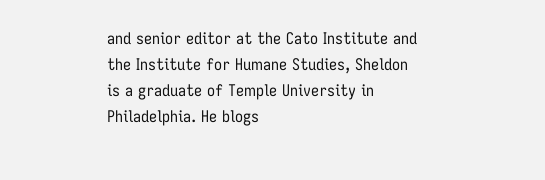and senior editor at the Cato Institute and the Institute for Humane Studies, Sheldon is a graduate of Temple University in Philadelphia. He blogs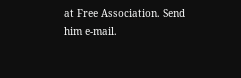at Free Association. Send him e-mail.